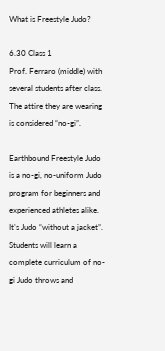What is Freestyle Judo?

6.30 Class 1
Prof. Ferraro (middle) with several students after class. The attire they are wearing is considered “no-gi”.

Earthbound Freestyle Judo is a no-gi, no-uniform Judo program for beginners and experienced athletes alike. It’s Judo “without a jacket”. Students will learn a complete curriculum of no-gi Judo throws and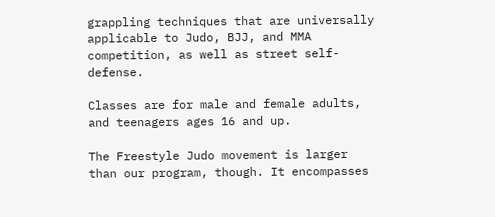grappling techniques that are universally applicable to Judo, BJJ, and MMA competition, as well as street self-defense.

Classes are for male and female adults, and teenagers ages 16 and up.

The Freestyle Judo movement is larger than our program, though. It encompasses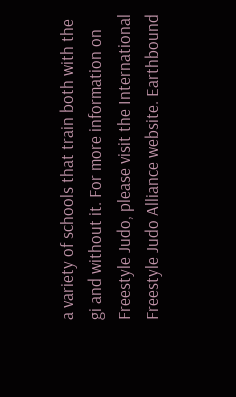a variety of schools that train both with the gi and without it. For more information on Freestyle Judo, please visit the International Freestyle Judo Alliance website. Earthbound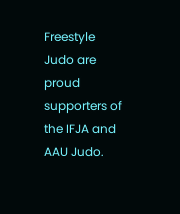Freestyle Judo are proud supporters of the IFJA and AAU Judo.